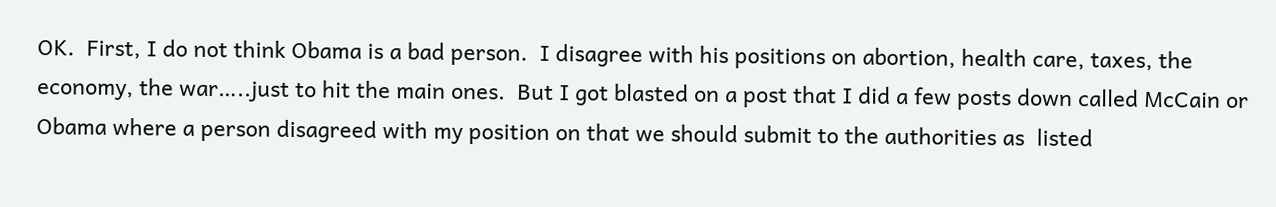OK.  First, I do not think Obama is a bad person.  I disagree with his positions on abortion, health care, taxes, the economy, the war…..just to hit the main ones.  But I got blasted on a post that I did a few posts down called McCain or Obama where a person disagreed with my position on that we should submit to the authorities as  listed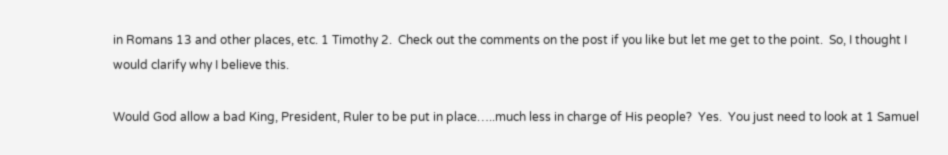in Romans 13 and other places, etc. 1 Timothy 2.  Check out the comments on the post if you like but let me get to the point.  So, I thought I would clarify why I believe this.

Would God allow a bad King, President, Ruler to be put in place…..much less in charge of His people?  Yes.  You just need to look at 1 Samuel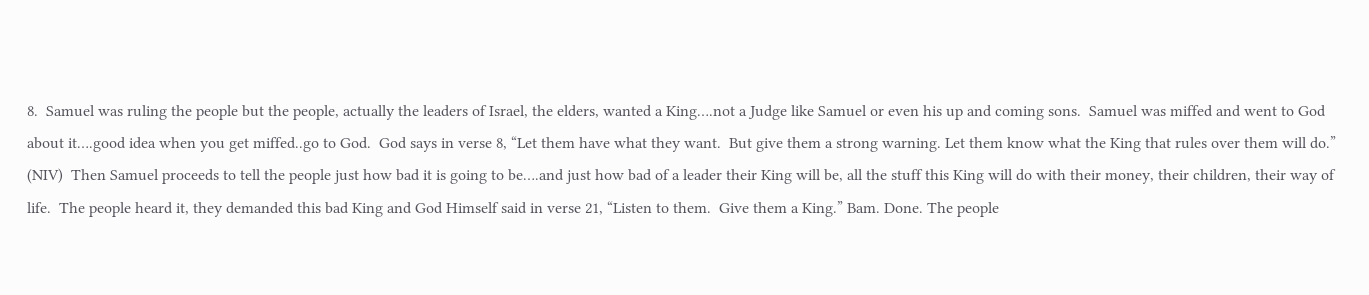8.  Samuel was ruling the people but the people, actually the leaders of Israel, the elders, wanted a King….not a Judge like Samuel or even his up and coming sons.  Samuel was miffed and went to God about it….good idea when you get miffed..go to God.  God says in verse 8, “Let them have what they want.  But give them a strong warning. Let them know what the King that rules over them will do.” (NIV)  Then Samuel proceeds to tell the people just how bad it is going to be….and just how bad of a leader their King will be, all the stuff this King will do with their money, their children, their way of life.  The people heard it, they demanded this bad King and God Himself said in verse 21, “Listen to them.  Give them a King.” Bam. Done. The people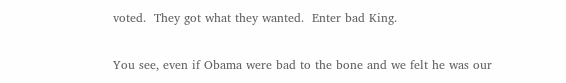voted.  They got what they wanted.  Enter bad King.

You see, even if Obama were bad to the bone and we felt he was our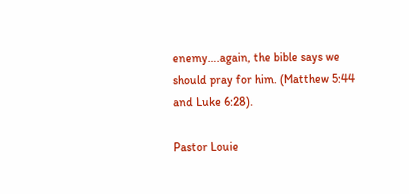enemy….again, the bible says we should pray for him. (Matthew 5:44 and Luke 6:28).

Pastor Louie